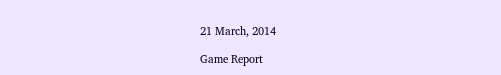21 March, 2014

Game Report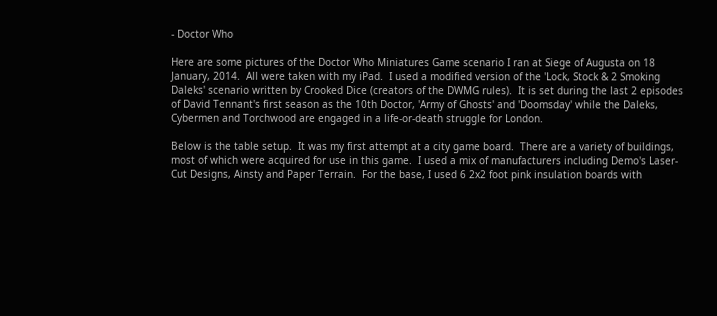- Doctor Who

Here are some pictures of the Doctor Who Miniatures Game scenario I ran at Siege of Augusta on 18 January, 2014.  All were taken with my iPad.  I used a modified version of the 'Lock, Stock & 2 Smoking Daleks' scenario written by Crooked Dice (creators of the DWMG rules).  It is set during the last 2 episodes of David Tennant's first season as the 10th Doctor, 'Army of Ghosts' and 'Doomsday' while the Daleks, Cybermen and Torchwood are engaged in a life-or-death struggle for London.

Below is the table setup.  It was my first attempt at a city game board.  There are a variety of buildings, most of which were acquired for use in this game.  I used a mix of manufacturers including Demo's Laser-Cut Designs, Ainsty and Paper Terrain.  For the base, I used 6 2x2 foot pink insulation boards with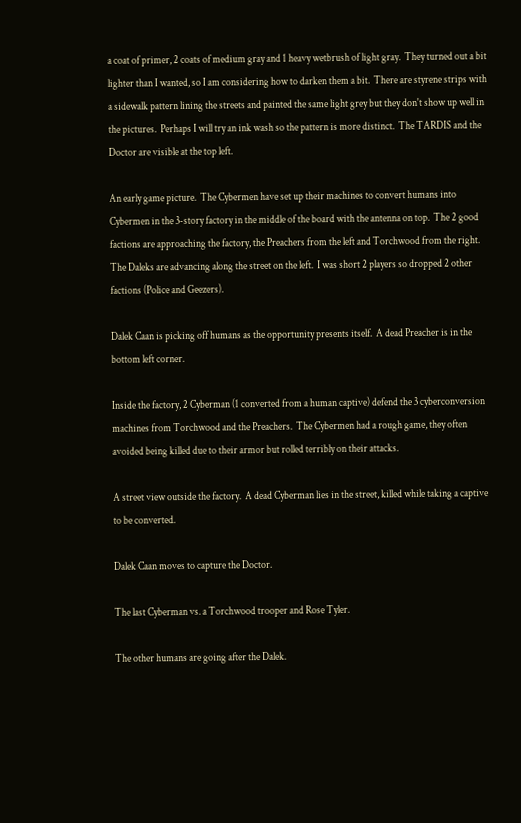a coat of primer, 2 coats of medium gray and 1 heavy wetbrush of light gray.  They turned out a bit lighter than I wanted, so I am considering how to darken them a bit.  There are styrene strips with a sidewalk pattern lining the streets and painted the same light grey but they don't show up well in the pictures.  Perhaps I will try an ink wash so the pattern is more distinct.  The TARDIS and the Doctor are visible at the top left.

An early game picture.  The Cybermen have set up their machines to convert humans into Cybermen in the 3-story factory in the middle of the board with the antenna on top.  The 2 good factions are approaching the factory, the Preachers from the left and Torchwood from the right.   The Daleks are advancing along the street on the left.  I was short 2 players so dropped 2 other factions (Police and Geezers).

Dalek Caan is picking off humans as the opportunity presents itself.  A dead Preacher is in the bottom left corner.

Inside the factory, 2 Cyberman (1 converted from a human captive) defend the 3 cyberconversion machines from Torchwood and the Preachers.  The Cybermen had a rough game, they often avoided being killed due to their armor but rolled terribly on their attacks.

A street view outside the factory.  A dead Cyberman lies in the street, killed while taking a captive to be converted.

Dalek Caan moves to capture the Doctor.

The last Cyberman vs. a Torchwood trooper and Rose Tyler.

The other humans are going after the Dalek.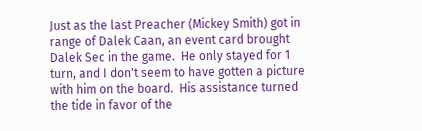Just as the last Preacher (Mickey Smith) got in range of Dalek Caan, an event card brought Dalek Sec in the game.  He only stayed for 1 turn, and I don't seem to have gotten a picture with him on the board.  His assistance turned the tide in favor of the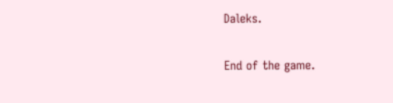Daleks.

End of the game.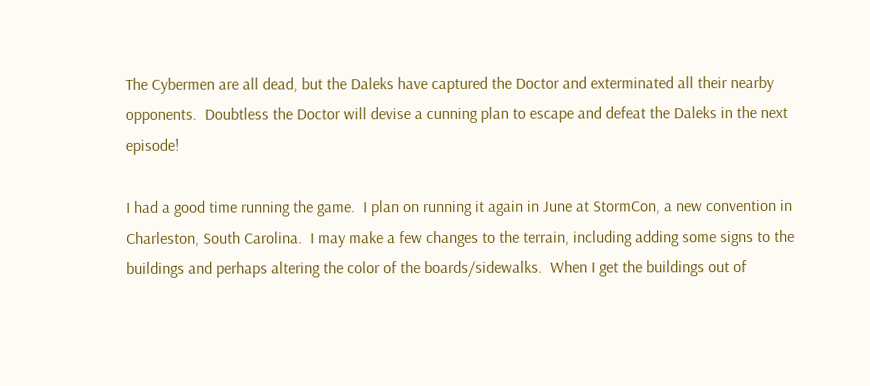The Cybermen are all dead, but the Daleks have captured the Doctor and exterminated all their nearby opponents.  Doubtless the Doctor will devise a cunning plan to escape and defeat the Daleks in the next episode!

I had a good time running the game.  I plan on running it again in June at StormCon, a new convention in Charleston, South Carolina.  I may make a few changes to the terrain, including adding some signs to the buildings and perhaps altering the color of the boards/sidewalks.  When I get the buildings out of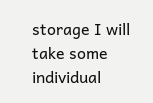storage I will take some individual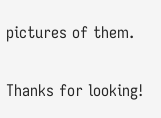pictures of them.

Thanks for looking!